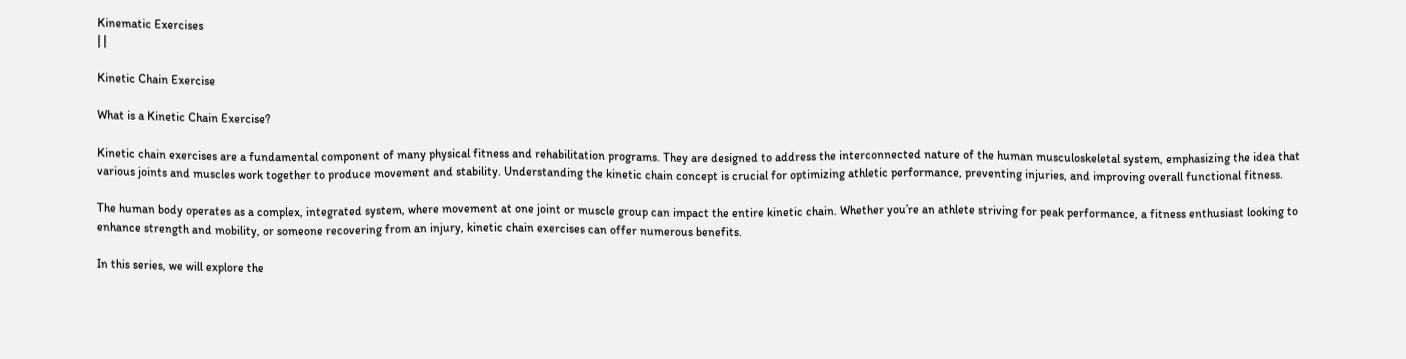Kinematic Exercises
| |

Kinetic Chain Exercise

What is a Kinetic Chain Exercise?

Kinetic chain exercises are a fundamental component of many physical fitness and rehabilitation programs. They are designed to address the interconnected nature of the human musculoskeletal system, emphasizing the idea that various joints and muscles work together to produce movement and stability. Understanding the kinetic chain concept is crucial for optimizing athletic performance, preventing injuries, and improving overall functional fitness.

The human body operates as a complex, integrated system, where movement at one joint or muscle group can impact the entire kinetic chain. Whether you’re an athlete striving for peak performance, a fitness enthusiast looking to enhance strength and mobility, or someone recovering from an injury, kinetic chain exercises can offer numerous benefits.

In this series, we will explore the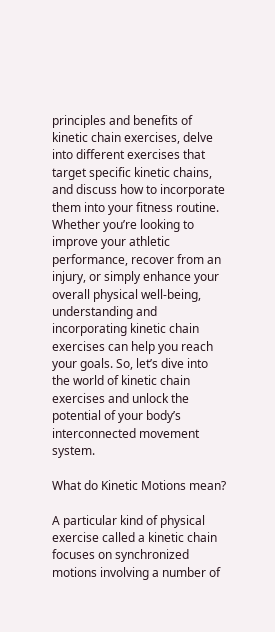principles and benefits of kinetic chain exercises, delve into different exercises that target specific kinetic chains, and discuss how to incorporate them into your fitness routine. Whether you’re looking to improve your athletic performance, recover from an injury, or simply enhance your overall physical well-being, understanding and incorporating kinetic chain exercises can help you reach your goals. So, let’s dive into the world of kinetic chain exercises and unlock the potential of your body’s interconnected movement system.

What do Kinetic Motions mean?

A particular kind of physical exercise called a kinetic chain focuses on synchronized motions involving a number of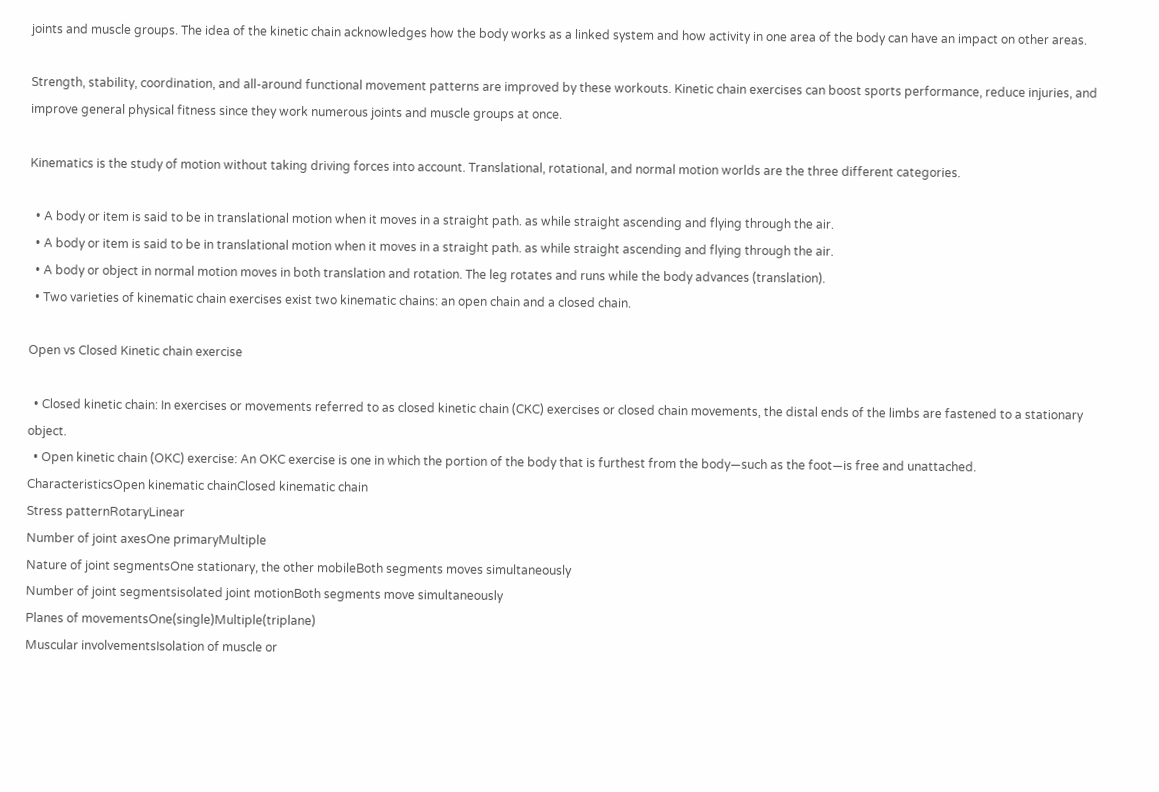joints and muscle groups. The idea of the kinetic chain acknowledges how the body works as a linked system and how activity in one area of the body can have an impact on other areas.

Strength, stability, coordination, and all-around functional movement patterns are improved by these workouts. Kinetic chain exercises can boost sports performance, reduce injuries, and improve general physical fitness since they work numerous joints and muscle groups at once.

Kinematics is the study of motion without taking driving forces into account. Translational, rotational, and normal motion worlds are the three different categories.

  • A body or item is said to be in translational motion when it moves in a straight path. as while straight ascending and flying through the air.
  • A body or item is said to be in translational motion when it moves in a straight path. as while straight ascending and flying through the air.
  • A body or object in normal motion moves in both translation and rotation. The leg rotates and runs while the body advances (translation).
  • Two varieties of kinematic chain exercises exist two kinematic chains: an open chain and a closed chain.

Open vs Closed Kinetic chain exercise

  • Closed kinetic chain: In exercises or movements referred to as closed kinetic chain (CKC) exercises or closed chain movements, the distal ends of the limbs are fastened to a stationary object.
  • Open kinetic chain (OKC) exercise: An OKC exercise is one in which the portion of the body that is furthest from the body—such as the foot—is free and unattached.
CharacteristicsOpen kinematic chainClosed kinematic chain
Stress patternRotaryLinear
Number of joint axesOne primaryMultiple
Nature of joint segmentsOne stationary, the other mobileBoth segments moves simultaneously
Number of joint segmentsisolated joint motionBoth segments move simultaneously
Planes of movementsOne(single)Multiple(triplane)
Muscular involvementsIsolation of muscle or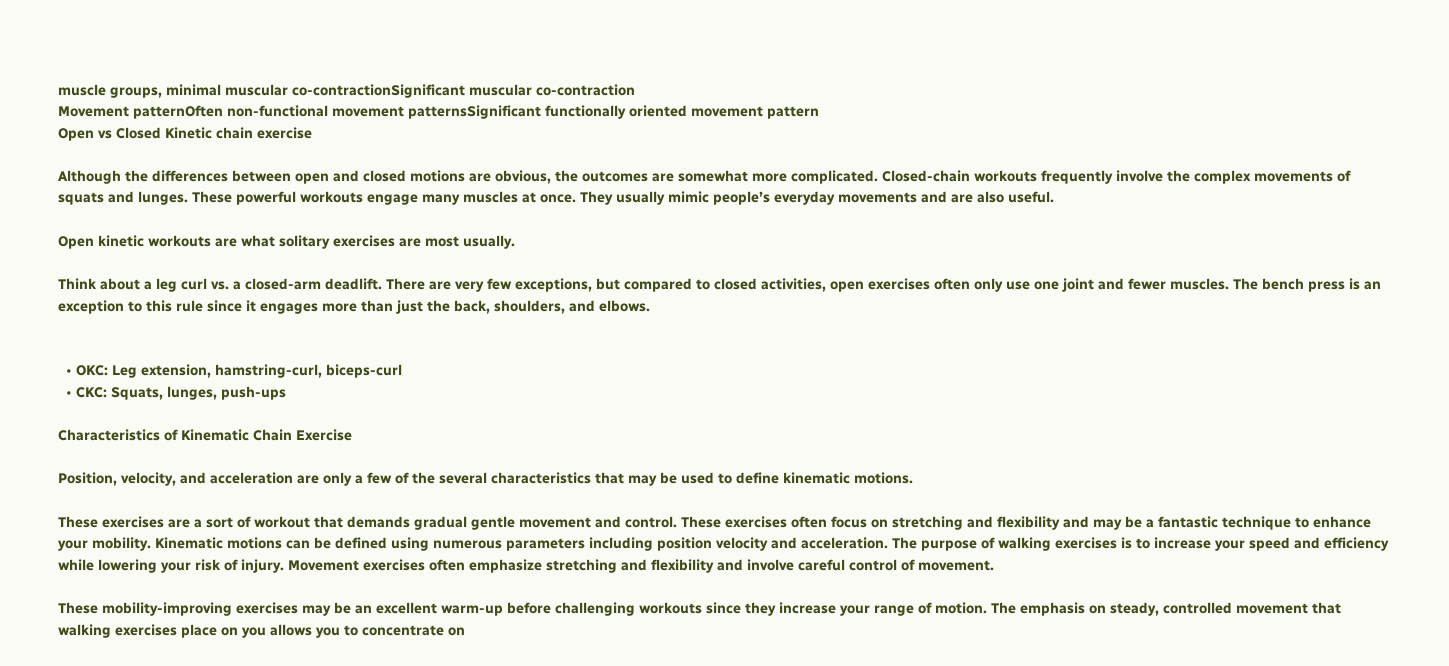muscle groups, minimal muscular co-contractionSignificant muscular co-contraction
Movement patternOften non-functional movement patternsSignificant functionally oriented movement pattern
Open vs Closed Kinetic chain exercise

Although the differences between open and closed motions are obvious, the outcomes are somewhat more complicated. Closed-chain workouts frequently involve the complex movements of squats and lunges. These powerful workouts engage many muscles at once. They usually mimic people’s everyday movements and are also useful.

Open kinetic workouts are what solitary exercises are most usually.

Think about a leg curl vs. a closed-arm deadlift. There are very few exceptions, but compared to closed activities, open exercises often only use one joint and fewer muscles. The bench press is an exception to this rule since it engages more than just the back, shoulders, and elbows.


  • OKC: Leg extension, hamstring-curl, biceps-curl
  • CKC: Squats, lunges, push-ups

Characteristics of Kinematic Chain Exercise

Position, velocity, and acceleration are only a few of the several characteristics that may be used to define kinematic motions.

These exercises are a sort of workout that demands gradual gentle movement and control. These exercises often focus on stretching and flexibility and may be a fantastic technique to enhance your mobility. Kinematic motions can be defined using numerous parameters including position velocity and acceleration. The purpose of walking exercises is to increase your speed and efficiency while lowering your risk of injury. Movement exercises often emphasize stretching and flexibility and involve careful control of movement.

These mobility-improving exercises may be an excellent warm-up before challenging workouts since they increase your range of motion. The emphasis on steady, controlled movement that walking exercises place on you allows you to concentrate on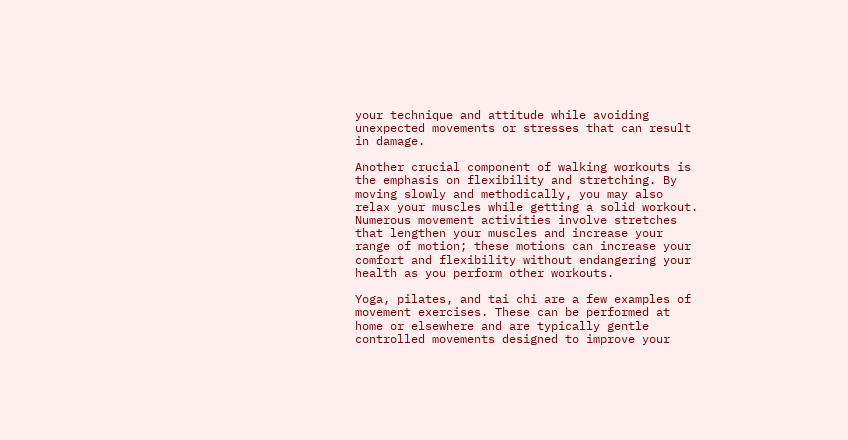your technique and attitude while avoiding unexpected movements or stresses that can result in damage.

Another crucial component of walking workouts is the emphasis on flexibility and stretching. By moving slowly and methodically, you may also relax your muscles while getting a solid workout. Numerous movement activities involve stretches that lengthen your muscles and increase your range of motion; these motions can increase your comfort and flexibility without endangering your health as you perform other workouts.

Yoga, pilates, and tai chi are a few examples of movement exercises. These can be performed at home or elsewhere and are typically gentle controlled movements designed to improve your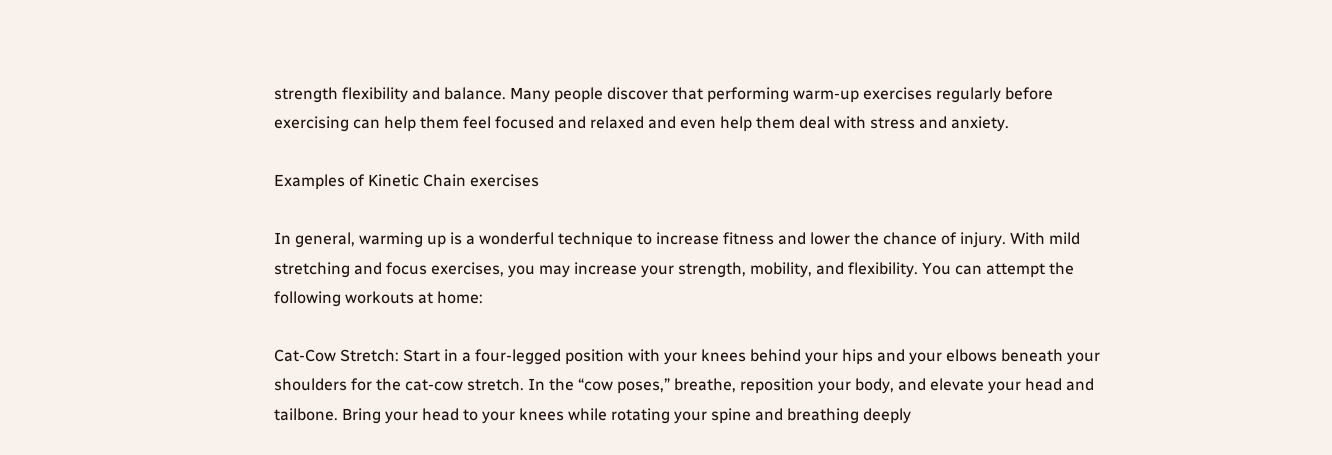strength flexibility and balance. Many people discover that performing warm-up exercises regularly before exercising can help them feel focused and relaxed and even help them deal with stress and anxiety.

Examples of Kinetic Chain exercises

In general, warming up is a wonderful technique to increase fitness and lower the chance of injury. With mild stretching and focus exercises, you may increase your strength, mobility, and flexibility. You can attempt the following workouts at home:

Cat-Cow Stretch: Start in a four-legged position with your knees behind your hips and your elbows beneath your shoulders for the cat-cow stretch. In the “cow poses,” breathe, reposition your body, and elevate your head and tailbone. Bring your head to your knees while rotating your spine and breathing deeply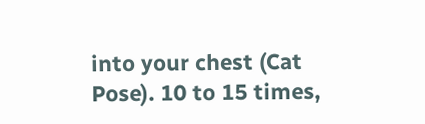into your chest (Cat Pose). 10 to 15 times,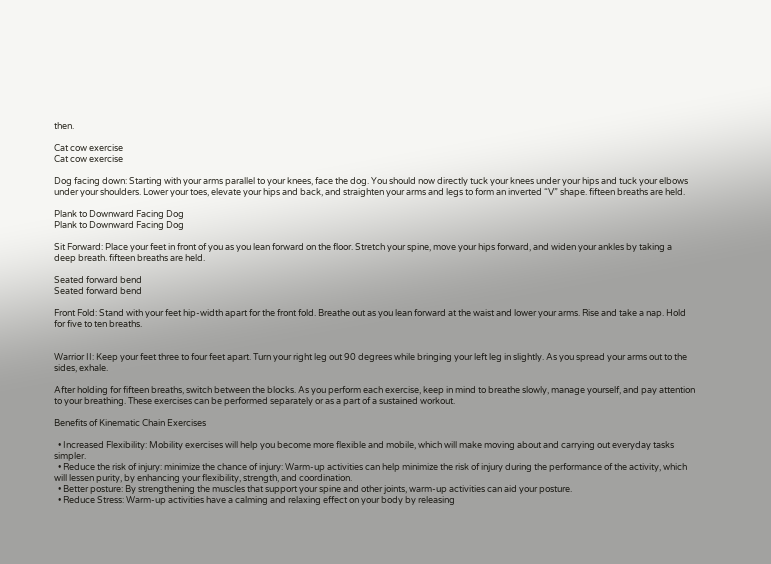then.

Cat cow exercise
Cat cow exercise

Dog facing down: Starting with your arms parallel to your knees, face the dog. You should now directly tuck your knees under your hips and tuck your elbows under your shoulders. Lower your toes, elevate your hips and back, and straighten your arms and legs to form an inverted “V” shape. fifteen breaths are held.

Plank to Downward Facing Dog
Plank to Downward Facing Dog

Sit Forward: Place your feet in front of you as you lean forward on the floor. Stretch your spine, move your hips forward, and widen your ankles by taking a deep breath. fifteen breaths are held.

Seated forward bend
Seated forward bend

Front Fold: Stand with your feet hip-width apart for the front fold. Breathe out as you lean forward at the waist and lower your arms. Rise and take a nap. Hold for five to ten breaths.


Warrior II: Keep your feet three to four feet apart. Turn your right leg out 90 degrees while bringing your left leg in slightly. As you spread your arms out to the sides, exhale.

After holding for fifteen breaths, switch between the blocks. As you perform each exercise, keep in mind to breathe slowly, manage yourself, and pay attention to your breathing. These exercises can be performed separately or as a part of a sustained workout.

Benefits of Kinematic Chain Exercises

  • Increased Flexibility: Mobility exercises will help you become more flexible and mobile, which will make moving about and carrying out everyday tasks simpler.
  • Reduce the risk of injury: minimize the chance of injury: Warm-up activities can help minimize the risk of injury during the performance of the activity, which will lessen purity, by enhancing your flexibility, strength, and coordination.
  • Better posture: By strengthening the muscles that support your spine and other joints, warm-up activities can aid your posture.
  • Reduce Stress: Warm-up activities have a calming and relaxing effect on your body by releasing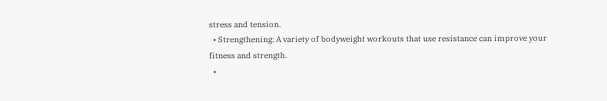stress and tension.
  • Strengthening: A variety of bodyweight workouts that use resistance can improve your fitness and strength.
  •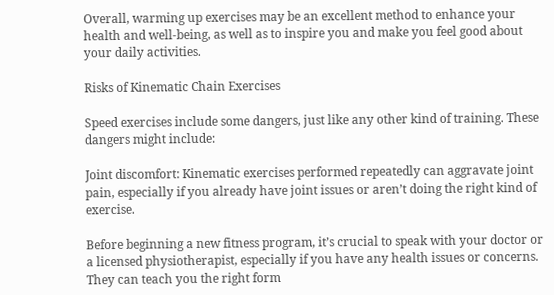Overall, warming up exercises may be an excellent method to enhance your health and well-being, as well as to inspire you and make you feel good about your daily activities.

Risks of Kinematic Chain Exercises

Speed exercises include some dangers, just like any other kind of training. These dangers might include:

Joint discomfort: Kinematic exercises performed repeatedly can aggravate joint pain, especially if you already have joint issues or aren’t doing the right kind of exercise.

Before beginning a new fitness program, it’s crucial to speak with your doctor or a licensed physiotherapist, especially if you have any health issues or concerns. They can teach you the right form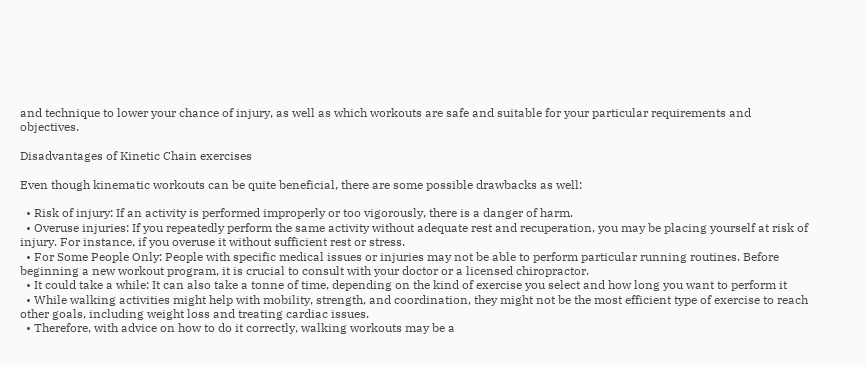and technique to lower your chance of injury, as well as which workouts are safe and suitable for your particular requirements and objectives.

Disadvantages of Kinetic Chain exercises

Even though kinematic workouts can be quite beneficial, there are some possible drawbacks as well:

  • Risk of injury: If an activity is performed improperly or too vigorously, there is a danger of harm.
  • Overuse injuries: If you repeatedly perform the same activity without adequate rest and recuperation, you may be placing yourself at risk of injury. For instance, if you overuse it without sufficient rest or stress.
  • For Some People Only: People with specific medical issues or injuries may not be able to perform particular running routines. Before beginning a new workout program, it is crucial to consult with your doctor or a licensed chiropractor.
  • It could take a while: It can also take a tonne of time, depending on the kind of exercise you select and how long you want to perform it
  • While walking activities might help with mobility, strength, and coordination, they might not be the most efficient type of exercise to reach other goals, including weight loss and treating cardiac issues.
  • Therefore, with advice on how to do it correctly, walking workouts may be a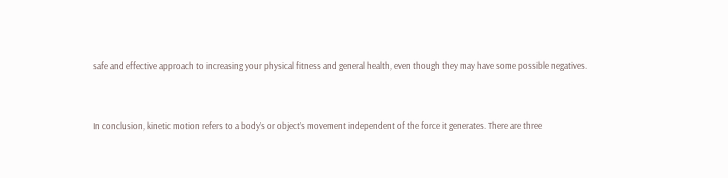safe and effective approach to increasing your physical fitness and general health, even though they may have some possible negatives.


In conclusion, kinetic motion refers to a body’s or object’s movement independent of the force it generates. There are three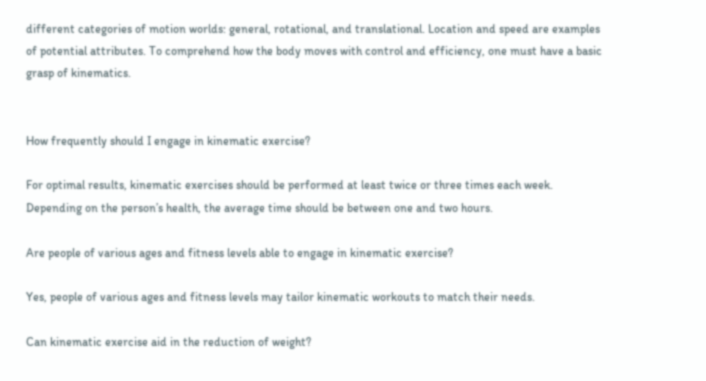different categories of motion worlds: general, rotational, and translational. Location and speed are examples of potential attributes. To comprehend how the body moves with control and efficiency, one must have a basic grasp of kinematics.


How frequently should I engage in kinematic exercise?

For optimal results, kinematic exercises should be performed at least twice or three times each week. Depending on the person’s health, the average time should be between one and two hours.

Are people of various ages and fitness levels able to engage in kinematic exercise?

Yes, people of various ages and fitness levels may tailor kinematic workouts to match their needs.

Can kinematic exercise aid in the reduction of weight?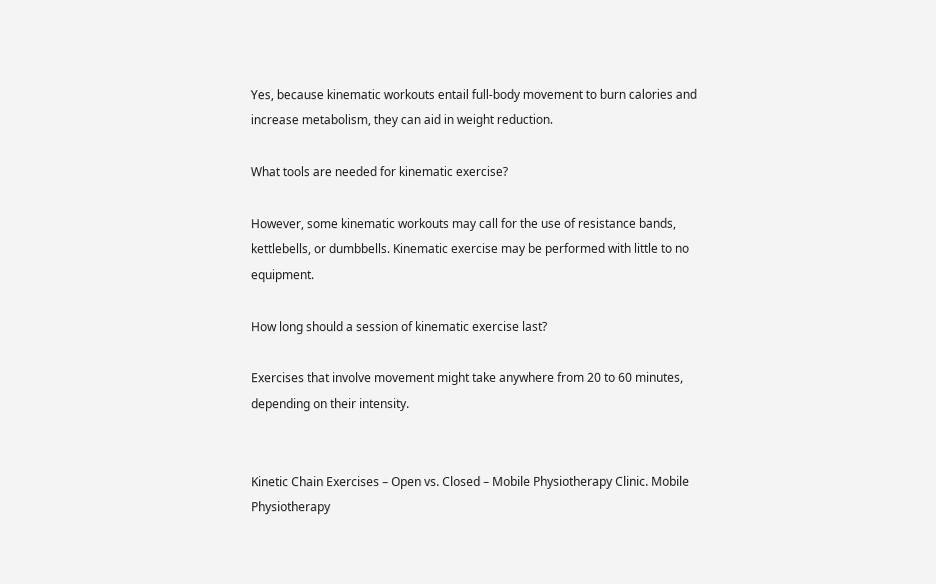Yes, because kinematic workouts entail full-body movement to burn calories and increase metabolism, they can aid in weight reduction.

What tools are needed for kinematic exercise?

However, some kinematic workouts may call for the use of resistance bands, kettlebells, or dumbbells. Kinematic exercise may be performed with little to no equipment.

How long should a session of kinematic exercise last?

Exercises that involve movement might take anywhere from 20 to 60 minutes, depending on their intensity.


Kinetic Chain Exercises – Open vs. Closed – Mobile Physiotherapy Clinic. Mobile Physiotherapy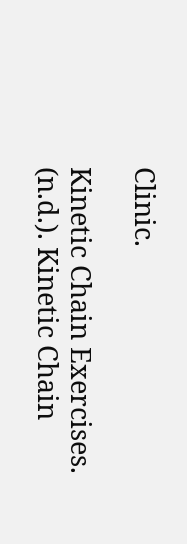Clinic.

Kinetic Chain Exercises. (n.d.). Kinetic Chain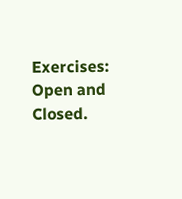Exercises: Open and Closed.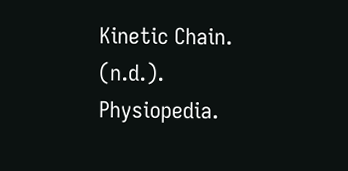Kinetic Chain. (n.d.). Physiopedia.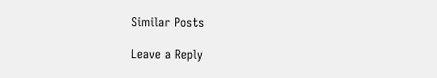Similar Posts

Leave a Reply